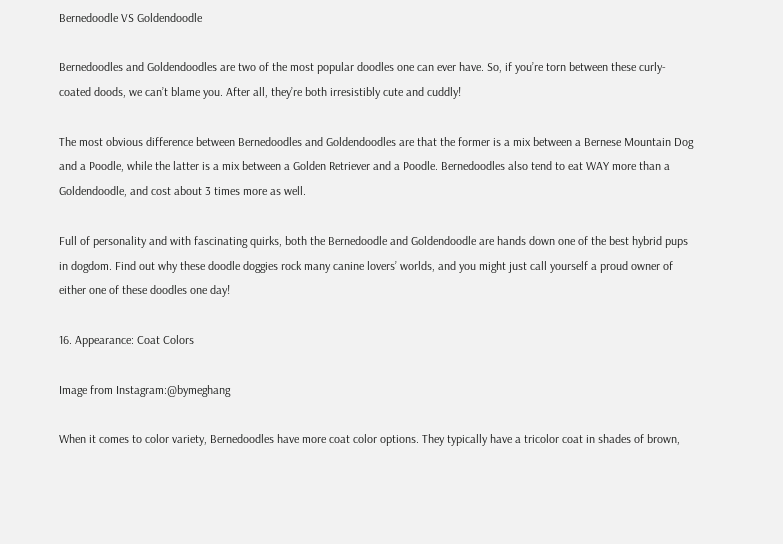Bernedoodle VS Goldendoodle

Bernedoodles and Goldendoodles are two of the most popular doodles one can ever have. So, if you’re torn between these curly-coated doods, we can’t blame you. After all, they’re both irresistibly cute and cuddly!

The most obvious difference between Bernedoodles and Goldendoodles are that the former is a mix between a Bernese Mountain Dog and a Poodle, while the latter is a mix between a Golden Retriever and a Poodle. Bernedoodles also tend to eat WAY more than a Goldendoodle, and cost about 3 times more as well.

Full of personality and with fascinating quirks, both the Bernedoodle and Goldendoodle are hands down one of the best hybrid pups in dogdom. Find out why these doodle doggies rock many canine lovers’ worlds, and you might just call yourself a proud owner of either one of these doodles one day!

16. Appearance: Coat Colors

Image from Instagram:@bymeghang

When it comes to color variety, Bernedoodles have more coat color options. They typically have a tricolor coat in shades of brown,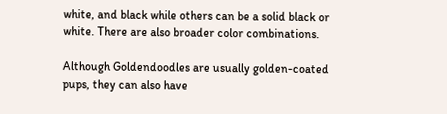white, and black while others can be a solid black or white. There are also broader color combinations.

Although Goldendoodles are usually golden-coated pups, they can also have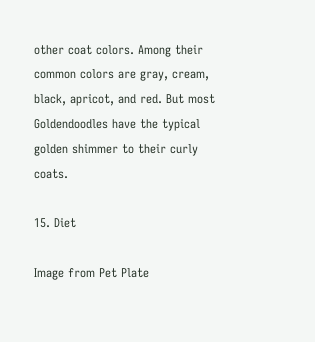other coat colors. Among their common colors are gray, cream, black, apricot, and red. But most Goldendoodles have the typical golden shimmer to their curly coats.

15. Diet

Image from Pet Plate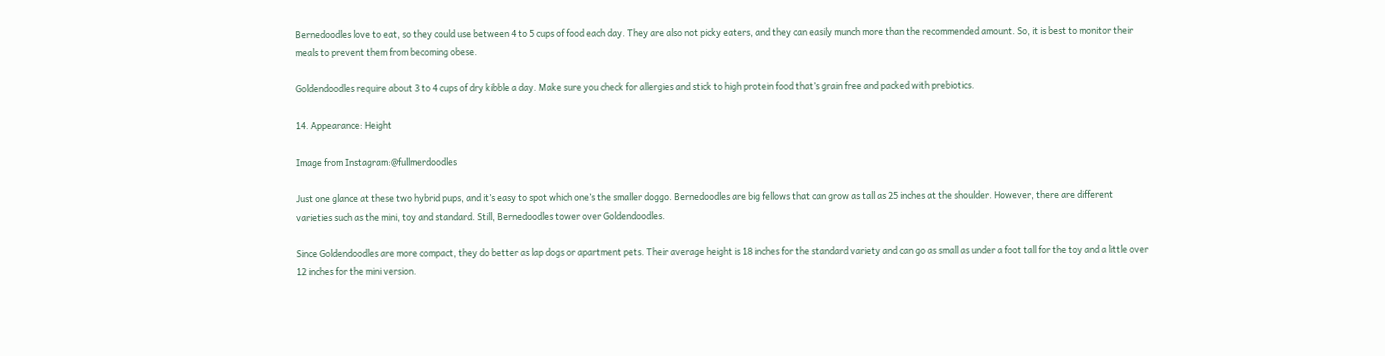Bernedoodles love to eat, so they could use between 4 to 5 cups of food each day. They are also not picky eaters, and they can easily munch more than the recommended amount. So, it is best to monitor their meals to prevent them from becoming obese.

Goldendoodles require about 3 to 4 cups of dry kibble a day. Make sure you check for allergies and stick to high protein food that’s grain free and packed with prebiotics.

14. Appearance: Height

Image from Instagram:@fullmerdoodles

Just one glance at these two hybrid pups, and it’s easy to spot which one’s the smaller doggo. Bernedoodles are big fellows that can grow as tall as 25 inches at the shoulder. However, there are different varieties such as the mini, toy and standard. Still, Bernedoodles tower over Goldendoodles.

Since Goldendoodles are more compact, they do better as lap dogs or apartment pets. Their average height is 18 inches for the standard variety and can go as small as under a foot tall for the toy and a little over 12 inches for the mini version.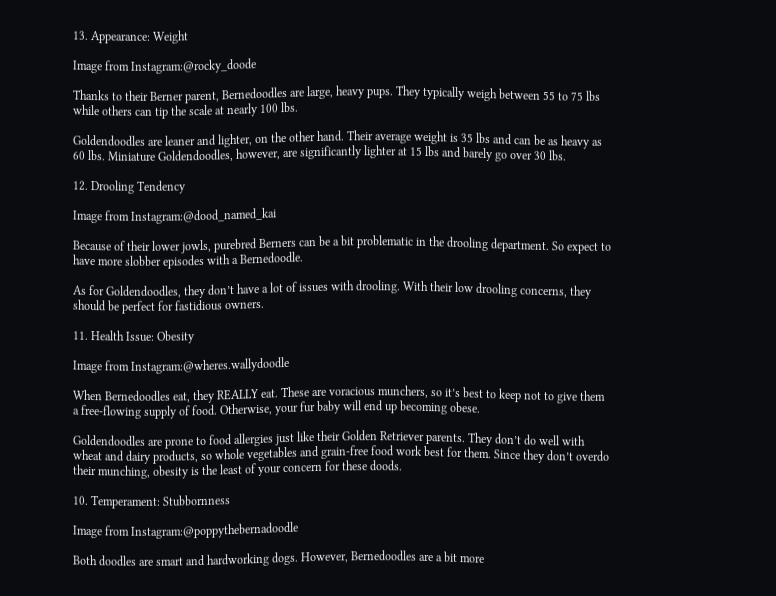13. Appearance: Weight

Image from Instagram:@rocky_doode

Thanks to their Berner parent, Bernedoodles are large, heavy pups. They typically weigh between 55 to 75 lbs while others can tip the scale at nearly 100 lbs.

Goldendoodles are leaner and lighter, on the other hand. Their average weight is 35 lbs and can be as heavy as 60 lbs. Miniature Goldendoodles, however, are significantly lighter at 15 lbs and barely go over 30 lbs.

12. Drooling Tendency

Image from Instagram:@dood_named_kai

Because of their lower jowls, purebred Berners can be a bit problematic in the drooling department. So expect to have more slobber episodes with a Bernedoodle.

As for Goldendoodles, they don’t have a lot of issues with drooling. With their low drooling concerns, they should be perfect for fastidious owners.

11. Health Issue: Obesity

Image from Instagram:@wheres.wallydoodle

When Bernedoodles eat, they REALLY eat. These are voracious munchers, so it’s best to keep not to give them a free-flowing supply of food. Otherwise, your fur baby will end up becoming obese.

Goldendoodles are prone to food allergies just like their Golden Retriever parents. They don’t do well with wheat and dairy products, so whole vegetables and grain-free food work best for them. Since they don’t overdo their munching, obesity is the least of your concern for these doods.

10. Temperament: Stubbornness

Image from Instagram:@poppythebernadoodle

Both doodles are smart and hardworking dogs. However, Bernedoodles are a bit more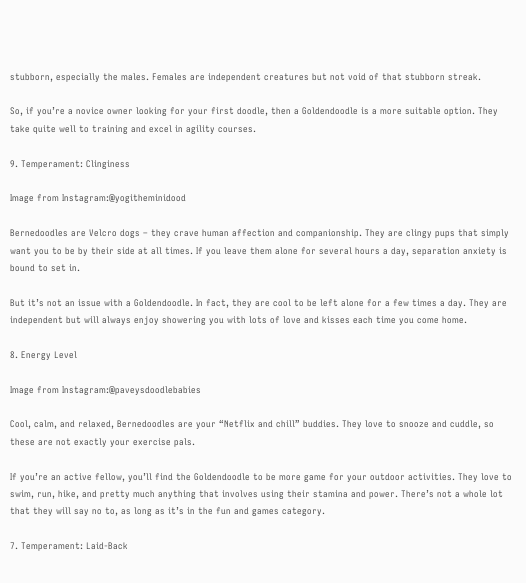stubborn, especially the males. Females are independent creatures but not void of that stubborn streak.

So, if you’re a novice owner looking for your first doodle, then a Goldendoodle is a more suitable option. They take quite well to training and excel in agility courses.

9. Temperament: Clinginess

Image from Instagram:@yogitheminidood

Bernedoodles are Velcro dogs – they crave human affection and companionship. They are clingy pups that simply want you to be by their side at all times. If you leave them alone for several hours a day, separation anxiety is bound to set in.

But it’s not an issue with a Goldendoodle. In fact, they are cool to be left alone for a few times a day. They are independent but will always enjoy showering you with lots of love and kisses each time you come home.

8. Energy Level

Image from Instagram:@paveysdoodlebabies

Cool, calm, and relaxed, Bernedoodles are your “Netflix and chill” buddies. They love to snooze and cuddle, so these are not exactly your exercise pals.

If you’re an active fellow, you’ll find the Goldendoodle to be more game for your outdoor activities. They love to swim, run, hike, and pretty much anything that involves using their stamina and power. There’s not a whole lot that they will say no to, as long as it’s in the fun and games category.

7. Temperament: Laid-Back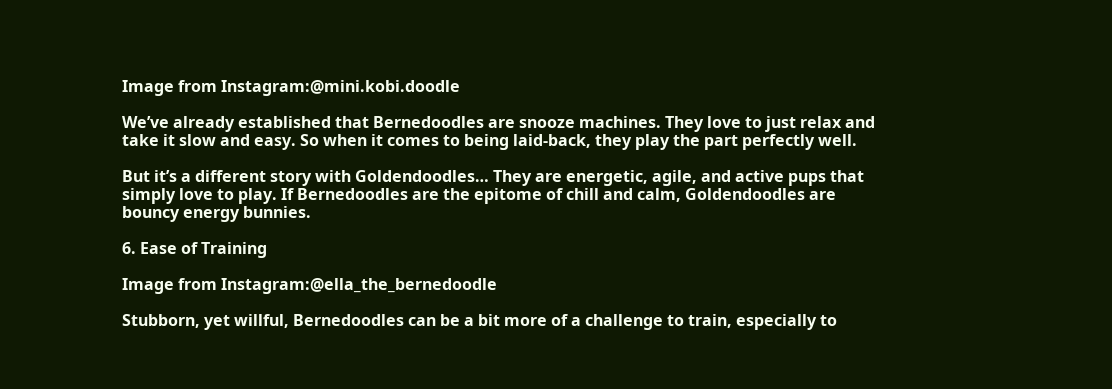Image from Instagram:@mini.kobi.doodle

We’ve already established that Bernedoodles are snooze machines. They love to just relax and take it slow and easy. So when it comes to being laid-back, they play the part perfectly well.

But it’s a different story with Goldendoodles… They are energetic, agile, and active pups that simply love to play. If Bernedoodles are the epitome of chill and calm, Goldendoodles are bouncy energy bunnies.

6. Ease of Training

Image from Instagram:@ella_the_bernedoodle

Stubborn, yet willful, Bernedoodles can be a bit more of a challenge to train, especially to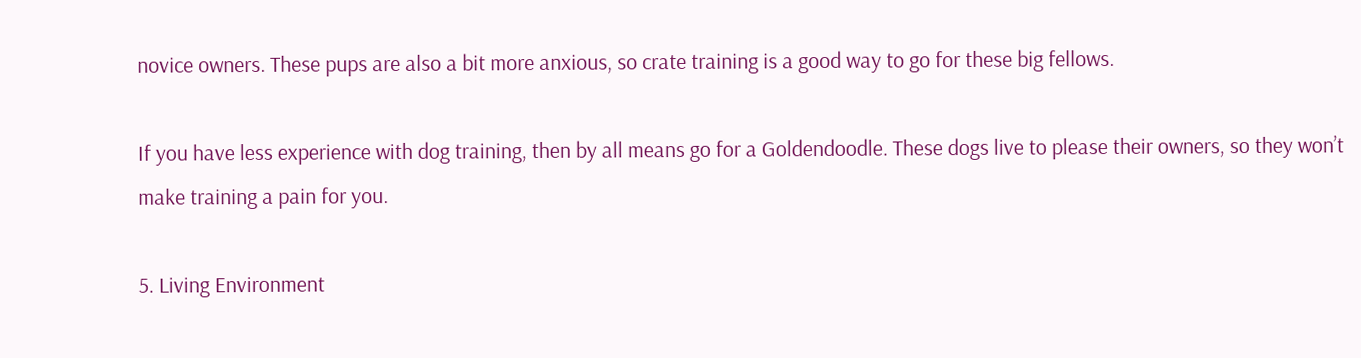novice owners. These pups are also a bit more anxious, so crate training is a good way to go for these big fellows.

If you have less experience with dog training, then by all means go for a Goldendoodle. These dogs live to please their owners, so they won’t make training a pain for you.

5. Living Environment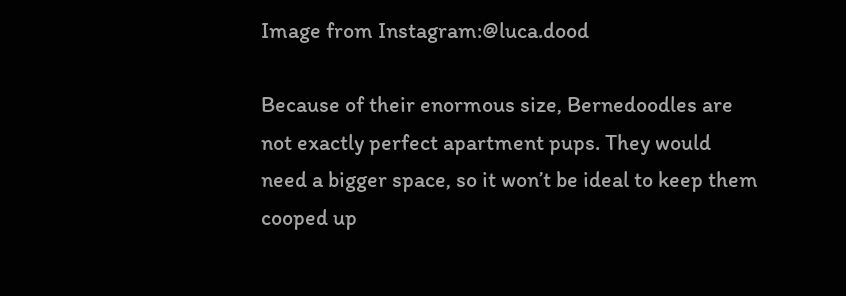Image from Instagram:@luca.dood

Because of their enormous size, Bernedoodles are not exactly perfect apartment pups. They would need a bigger space, so it won’t be ideal to keep them cooped up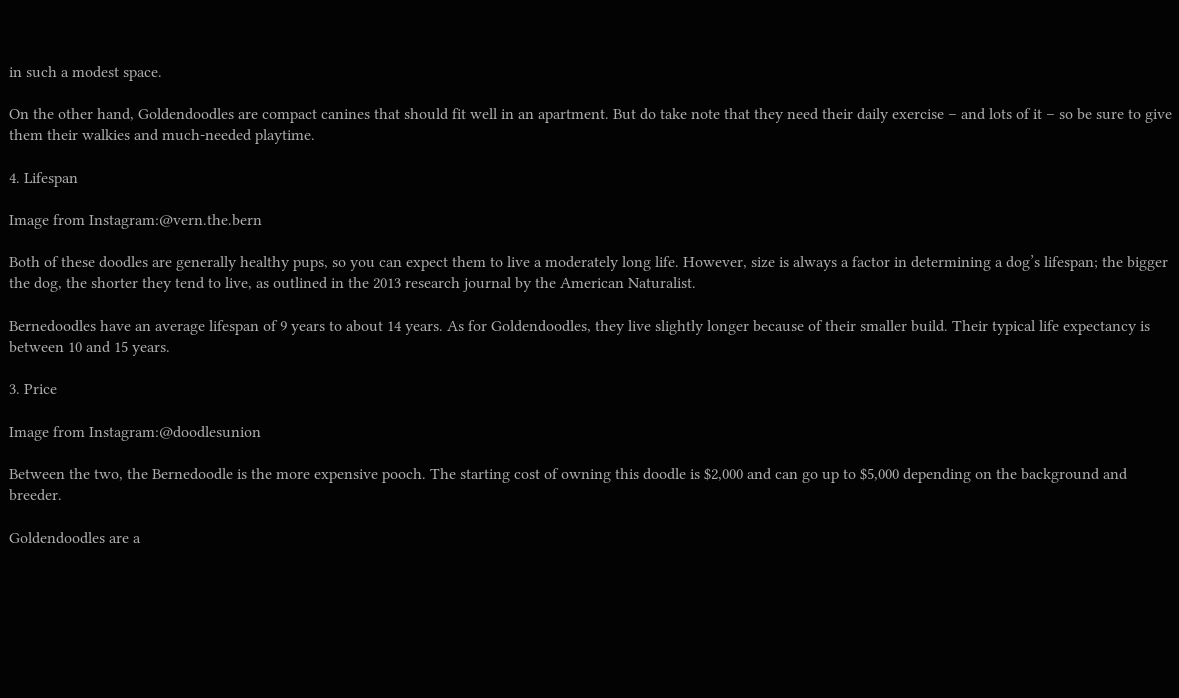in such a modest space.

On the other hand, Goldendoodles are compact canines that should fit well in an apartment. But do take note that they need their daily exercise – and lots of it – so be sure to give them their walkies and much-needed playtime.

4. Lifespan

Image from Instagram:@vern.the.bern

Both of these doodles are generally healthy pups, so you can expect them to live a moderately long life. However, size is always a factor in determining a dog’s lifespan; the bigger the dog, the shorter they tend to live, as outlined in the 2013 research journal by the American Naturalist.

Bernedoodles have an average lifespan of 9 years to about 14 years. As for Goldendoodles, they live slightly longer because of their smaller build. Their typical life expectancy is between 10 and 15 years.

3. Price

Image from Instagram:@doodlesunion

Between the two, the Bernedoodle is the more expensive pooch. The starting cost of owning this doodle is $2,000 and can go up to $5,000 depending on the background and breeder.

Goldendoodles are a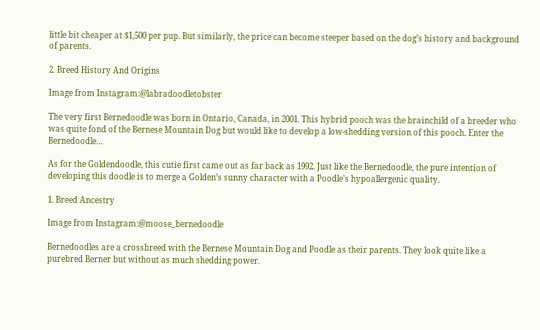little bit cheaper at $1,500 per pup. But similarly, the price can become steeper based on the dog’s history and background of parents.

2. Breed History And Origins

Image from Instagram:@labradoodletobster

The very first Bernedoodle was born in Ontario, Canada, in 2001. This hybrid pooch was the brainchild of a breeder who was quite fond of the Bernese Mountain Dog but would like to develop a low-shedding version of this pooch. Enter the Bernedoodle…

As for the Goldendoodle, this cutie first came out as far back as 1992. Just like the Bernedoodle, the pure intention of developing this doodle is to merge a Golden’s sunny character with a Poodle’s hypoallergenic quality.

1. Breed Ancestry

Image from Instagram:@moose_bernedoodle

Bernedoodles are a crossbreed with the Bernese Mountain Dog and Poodle as their parents. They look quite like a purebred Berner but without as much shedding power.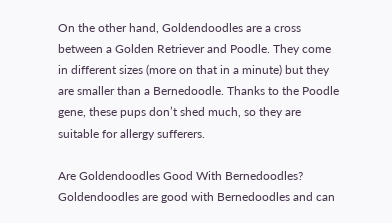On the other hand, Goldendoodles are a cross between a Golden Retriever and Poodle. They come in different sizes (more on that in a minute) but they are smaller than a Bernedoodle. Thanks to the Poodle gene, these pups don’t shed much, so they are suitable for allergy sufferers.

Are Goldendoodles Good With Bernedoodles? Goldendoodles are good with Bernedoodles and can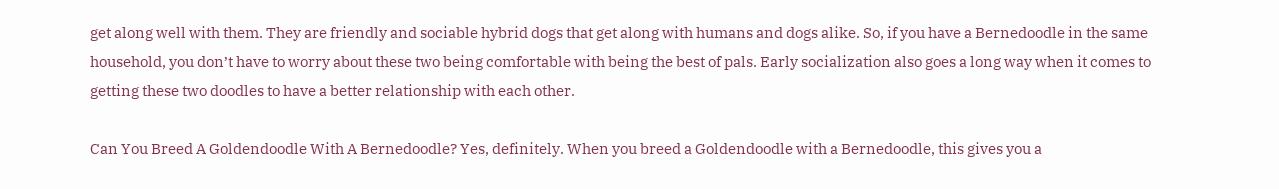get along well with them. They are friendly and sociable hybrid dogs that get along with humans and dogs alike. So, if you have a Bernedoodle in the same household, you don’t have to worry about these two being comfortable with being the best of pals. Early socialization also goes a long way when it comes to getting these two doodles to have a better relationship with each other.

Can You Breed A Goldendoodle With A Bernedoodle? Yes, definitely. When you breed a Goldendoodle with a Bernedoodle, this gives you a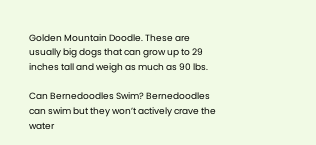Golden Mountain Doodle. These are usually big dogs that can grow up to 29 inches tall and weigh as much as 90 lbs.

Can Bernedoodles Swim? Bernedoodles can swim but they won’t actively crave the water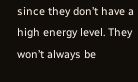since they don’t have a high energy level. They won’t always be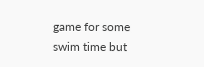game for some swim time but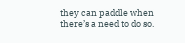they can paddle when there’s a need to do so.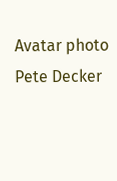Avatar photo
Pete Decker